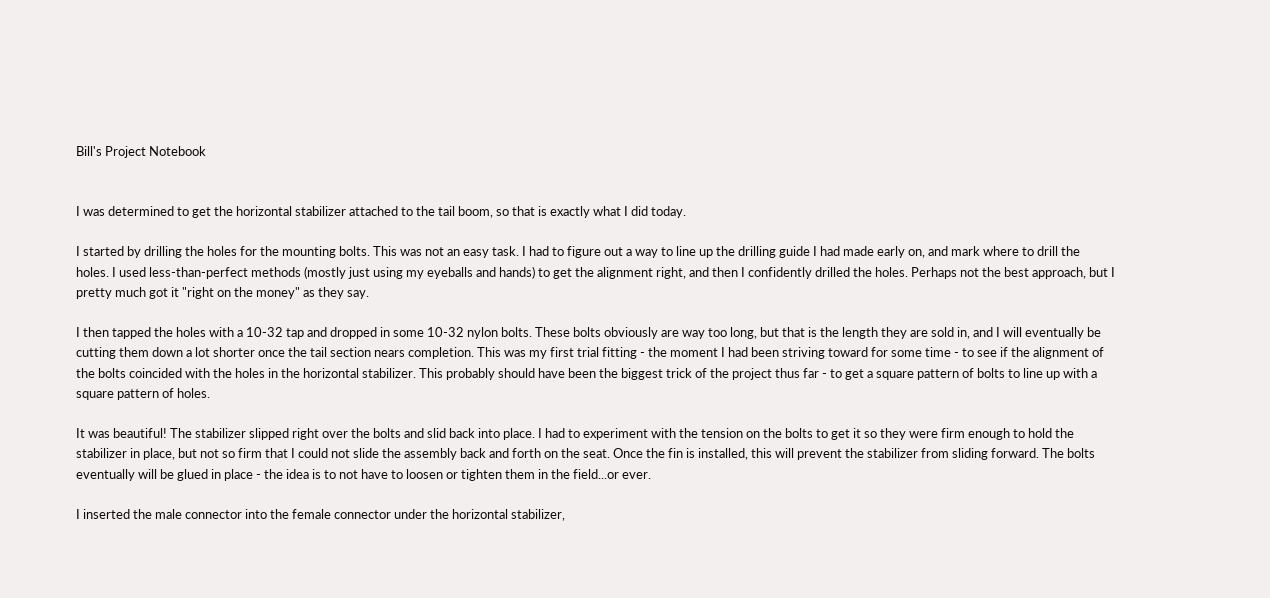Bill's Project Notebook


I was determined to get the horizontal stabilizer attached to the tail boom, so that is exactly what I did today.

I started by drilling the holes for the mounting bolts. This was not an easy task. I had to figure out a way to line up the drilling guide I had made early on, and mark where to drill the holes. I used less-than-perfect methods (mostly just using my eyeballs and hands) to get the alignment right, and then I confidently drilled the holes. Perhaps not the best approach, but I pretty much got it "right on the money" as they say.

I then tapped the holes with a 10-32 tap and dropped in some 10-32 nylon bolts. These bolts obviously are way too long, but that is the length they are sold in, and I will eventually be cutting them down a lot shorter once the tail section nears completion. This was my first trial fitting - the moment I had been striving toward for some time - to see if the alignment of the bolts coincided with the holes in the horizontal stabilizer. This probably should have been the biggest trick of the project thus far - to get a square pattern of bolts to line up with a square pattern of holes.

It was beautiful! The stabilizer slipped right over the bolts and slid back into place. I had to experiment with the tension on the bolts to get it so they were firm enough to hold the stabilizer in place, but not so firm that I could not slide the assembly back and forth on the seat. Once the fin is installed, this will prevent the stabilizer from sliding forward. The bolts eventually will be glued in place - the idea is to not have to loosen or tighten them in the field...or ever.

I inserted the male connector into the female connector under the horizontal stabilizer,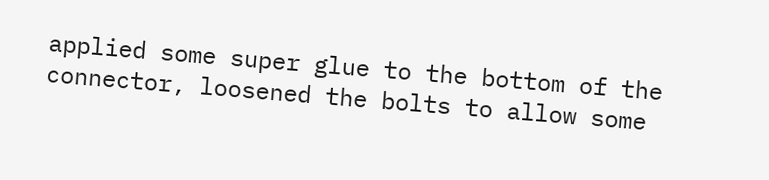applied some super glue to the bottom of the connector, loosened the bolts to allow some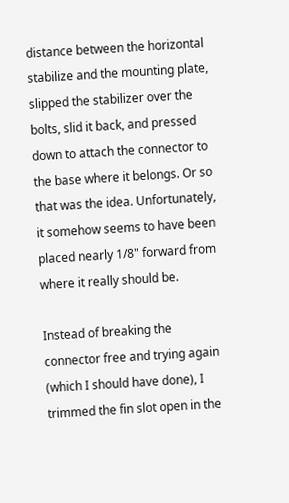distance between the horizontal stabilize and the mounting plate, slipped the stabilizer over the bolts, slid it back, and pressed down to attach the connector to the base where it belongs. Or so that was the idea. Unfortunately, it somehow seems to have been placed nearly 1/8" forward from where it really should be.

Instead of breaking the connector free and trying again (which I should have done), I trimmed the fin slot open in the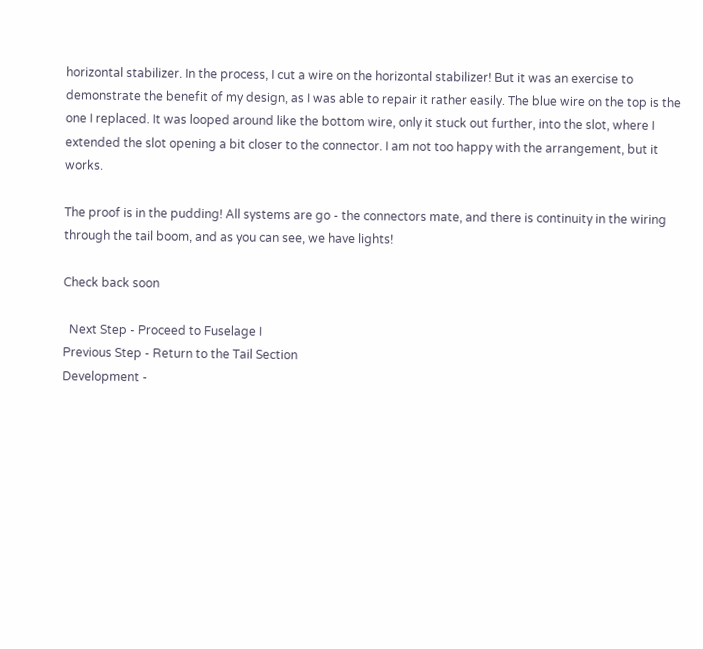horizontal stabilizer. In the process, I cut a wire on the horizontal stabilizer! But it was an exercise to demonstrate the benefit of my design, as I was able to repair it rather easily. The blue wire on the top is the one I replaced. It was looped around like the bottom wire, only it stuck out further, into the slot, where I extended the slot opening a bit closer to the connector. I am not too happy with the arrangement, but it works.

The proof is in the pudding! All systems are go - the connectors mate, and there is continuity in the wiring through the tail boom, and as you can see, we have lights!

Check back soon

  Next Step - Proceed to Fuselage I
Previous Step - Return to the Tail Section
Development -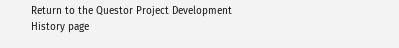Return to the Questor Project Development History page